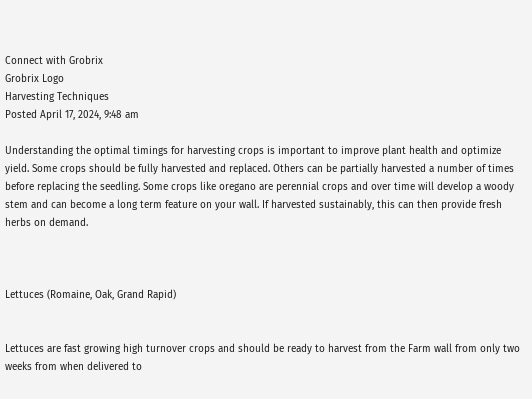Connect with Grobrix
Grobrix Logo
Harvesting Techniques
Posted April 17, 2024, 9:48 am

Understanding the optimal timings for harvesting crops is important to improve plant health and optimize yield. Some crops should be fully harvested and replaced. Others can be partially harvested a number of times before replacing the seedling. Some crops like oregano are perennial crops and over time will develop a woody stem and can become a long term feature on your wall. If harvested sustainably, this can then provide fresh herbs on demand.



Lettuces (Romaine, Oak, Grand Rapid)


Lettuces are fast growing high turnover crops and should be ready to harvest from the Farm wall from only two weeks from when delivered to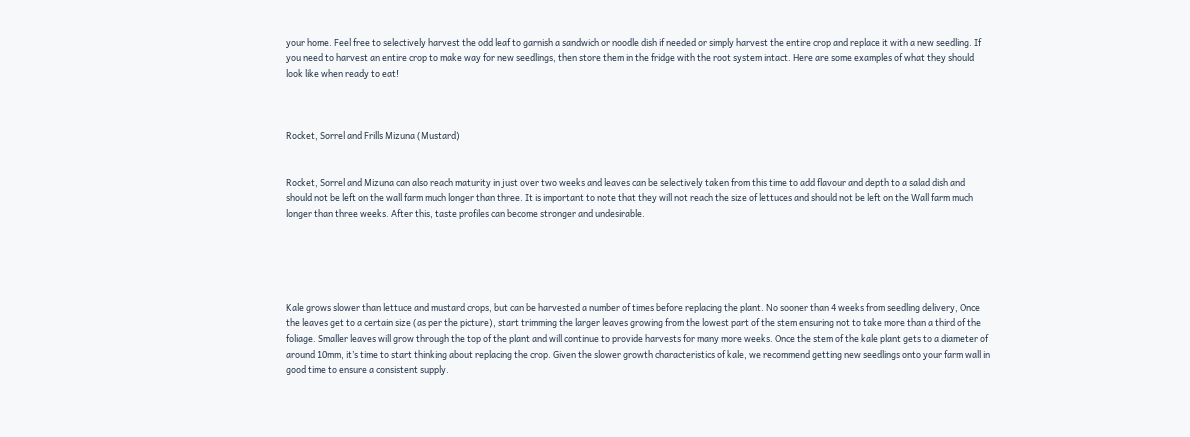your home. Feel free to selectively harvest the odd leaf to garnish a sandwich or noodle dish if needed or simply harvest the entire crop and replace it with a new seedling. If you need to harvest an entire crop to make way for new seedlings, then store them in the fridge with the root system intact. Here are some examples of what they should look like when ready to eat!



Rocket, Sorrel and Frills Mizuna (Mustard)


Rocket, Sorrel and Mizuna can also reach maturity in just over two weeks and leaves can be selectively taken from this time to add flavour and depth to a salad dish and should not be left on the wall farm much longer than three. It is important to note that they will not reach the size of lettuces and should not be left on the Wall farm much longer than three weeks. After this, taste profiles can become stronger and undesirable.





Kale grows slower than lettuce and mustard crops, but can be harvested a number of times before replacing the plant. No sooner than 4 weeks from seedling delivery, Once the leaves get to a certain size (as per the picture), start trimming the larger leaves growing from the lowest part of the stem ensuring not to take more than a third of the foliage. Smaller leaves will grow through the top of the plant and will continue to provide harvests for many more weeks. Once the stem of the kale plant gets to a diameter of around 10mm, it’s time to start thinking about replacing the crop. Given the slower growth characteristics of kale, we recommend getting new seedlings onto your farm wall in good time to ensure a consistent supply.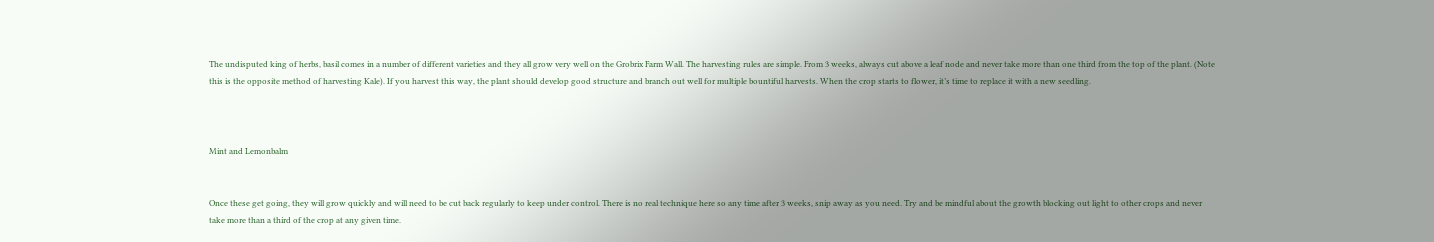The undisputed king of herbs, basil comes in a number of different varieties and they all grow very well on the Grobrix Farm Wall. The harvesting rules are simple. From 3 weeks, always cut above a leaf node and never take more than one third from the top of the plant. (Note this is the opposite method of harvesting Kale). If you harvest this way, the plant should develop good structure and branch out well for multiple bountiful harvests. When the crop starts to flower, it’s time to replace it with a new seedling.



Mint and Lemonbalm


Once these get going, they will grow quickly and will need to be cut back regularly to keep under control. There is no real technique here so any time after 3 weeks, snip away as you need. Try and be mindful about the growth blocking out light to other crops and never take more than a third of the crop at any given time.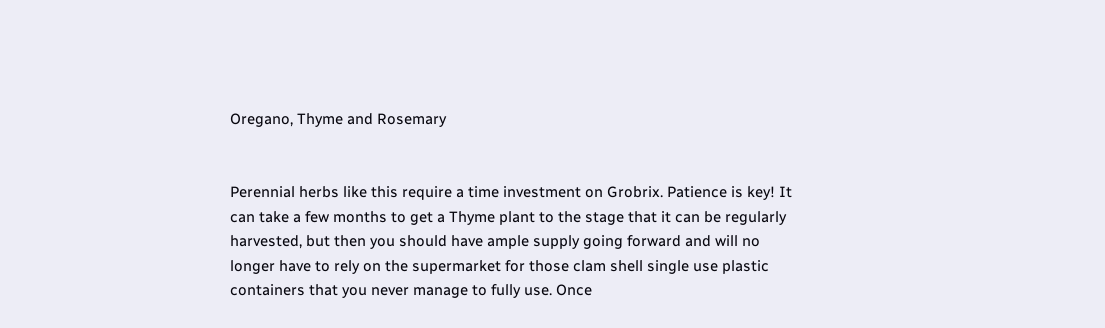Oregano, Thyme and Rosemary


Perennial herbs like this require a time investment on Grobrix. Patience is key! It can take a few months to get a Thyme plant to the stage that it can be regularly harvested, but then you should have ample supply going forward and will no longer have to rely on the supermarket for those clam shell single use plastic containers that you never manage to fully use. Once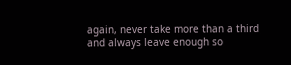again, never take more than a third and always leave enough so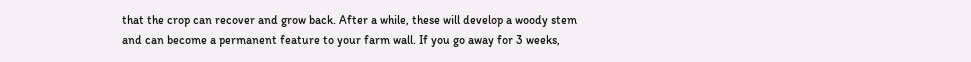that the crop can recover and grow back. After a while, these will develop a woody stem and can become a permanent feature to your farm wall. If you go away for 3 weeks,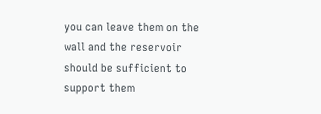you can leave them on the wall and the reservoir should be sufficient to support them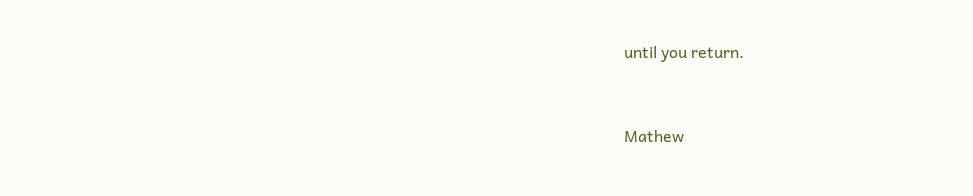until you return.



Mathew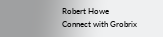Robert Howe
Connect with Grobrix